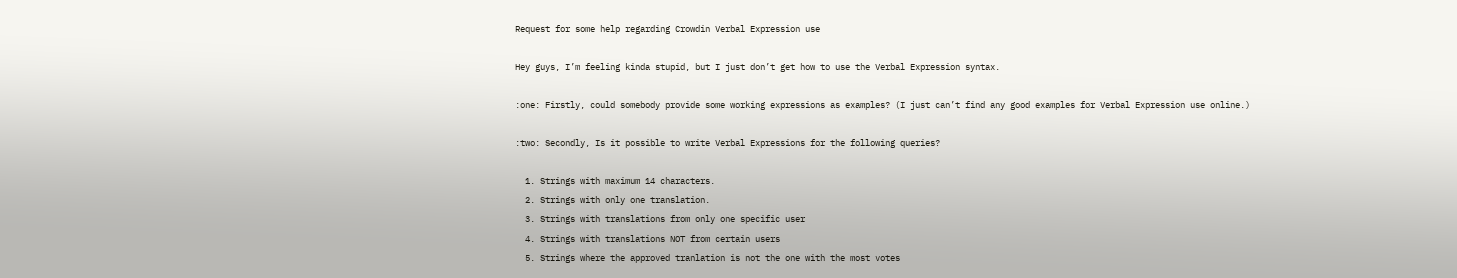Request for some help regarding Crowdin Verbal Expression use

Hey guys, I’m feeling kinda stupid, but I just don’t get how to use the Verbal Expression syntax.

:one: Firstly, could somebody provide some working expressions as examples? (I just can’t find any good examples for Verbal Expression use online.)

:two: Secondly, Is it possible to write Verbal Expressions for the following queries?

  1. Strings with maximum 14 characters.
  2. Strings with only one translation.
  3. Strings with translations from only one specific user
  4. Strings with translations NOT from certain users
  5. Strings where the approved tranlation is not the one with the most votes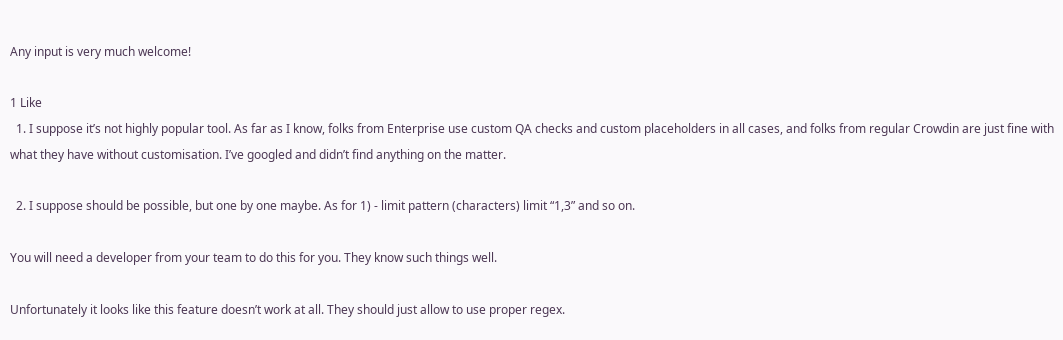Any input is very much welcome!

1 Like
  1. I suppose it’s not highly popular tool. As far as I know, folks from Enterprise use custom QA checks and custom placeholders in all cases, and folks from regular Crowdin are just fine with what they have without customisation. I’ve googled and didn’t find anything on the matter.

  2. I suppose should be possible, but one by one maybe. As for 1) - limit pattern (characters) limit “1,3” and so on.

You will need a developer from your team to do this for you. They know such things well.

Unfortunately it looks like this feature doesn’t work at all. They should just allow to use proper regex.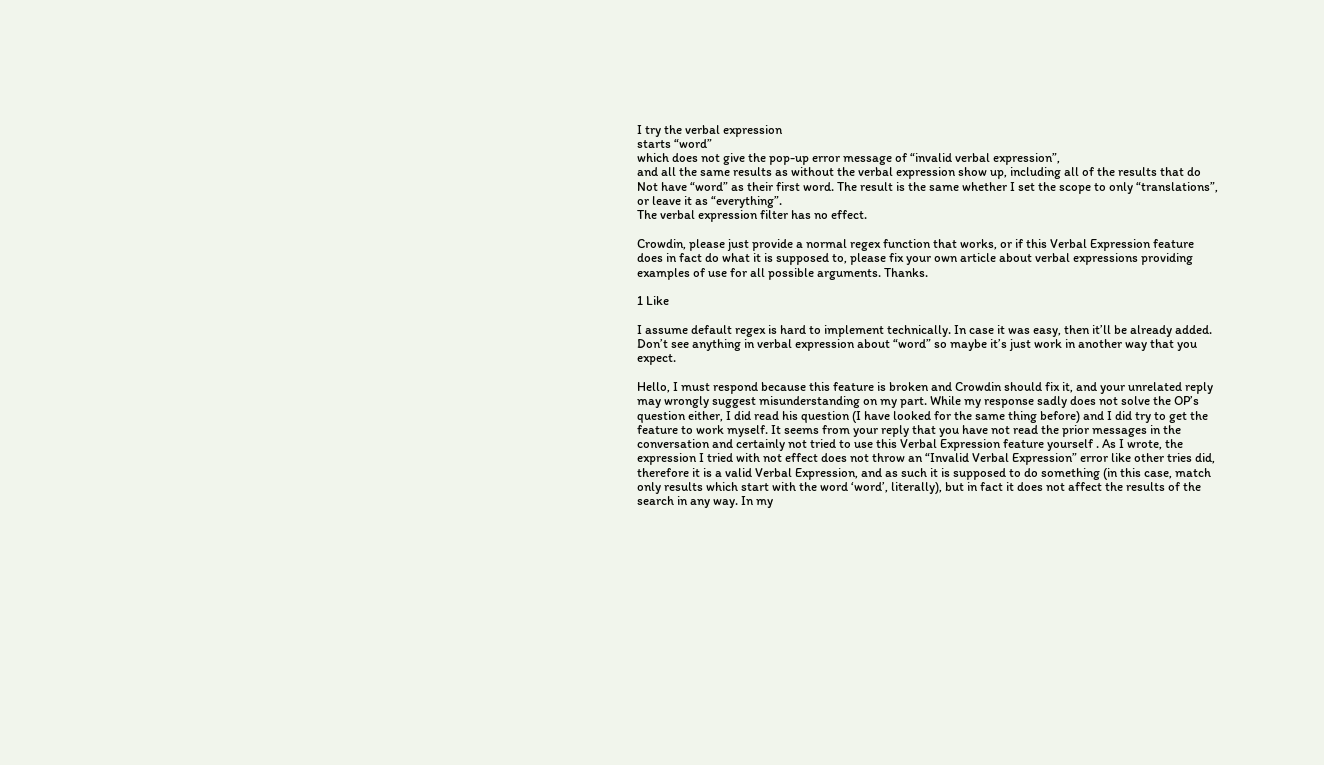I try the verbal expression
starts “word”
which does not give the pop-up error message of “invalid verbal expression”,
and all the same results as without the verbal expression show up, including all of the results that do Not have “word” as their first word. The result is the same whether I set the scope to only “translations”, or leave it as “everything”.
The verbal expression filter has no effect.

Crowdin, please just provide a normal regex function that works, or if this Verbal Expression feature does in fact do what it is supposed to, please fix your own article about verbal expressions providing examples of use for all possible arguments. Thanks.

1 Like

I assume default regex is hard to implement technically. In case it was easy, then it’ll be already added. Don’t see anything in verbal expression about “word” so maybe it’s just work in another way that you expect.

Hello, I must respond because this feature is broken and Crowdin should fix it, and your unrelated reply may wrongly suggest misunderstanding on my part. While my response sadly does not solve the OP’s question either, I did read his question (I have looked for the same thing before) and I did try to get the feature to work myself. It seems from your reply that you have not read the prior messages in the conversation and certainly not tried to use this Verbal Expression feature yourself . As I wrote, the expression I tried with not effect does not throw an “Invalid Verbal Expression” error like other tries did, therefore it is a valid Verbal Expression, and as such it is supposed to do something (in this case, match only results which start with the word ‘word’, literally), but in fact it does not affect the results of the search in any way. In my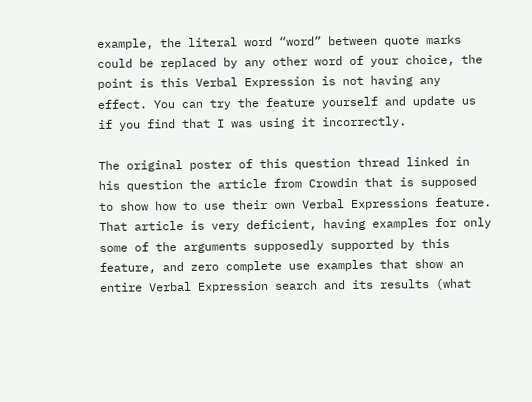example, the literal word “word” between quote marks could be replaced by any other word of your choice, the point is this Verbal Expression is not having any effect. You can try the feature yourself and update us if you find that I was using it incorrectly.

The original poster of this question thread linked in his question the article from Crowdin that is supposed to show how to use their own Verbal Expressions feature. That article is very deficient, having examples for only some of the arguments supposedly supported by this feature, and zero complete use examples that show an entire Verbal Expression search and its results (what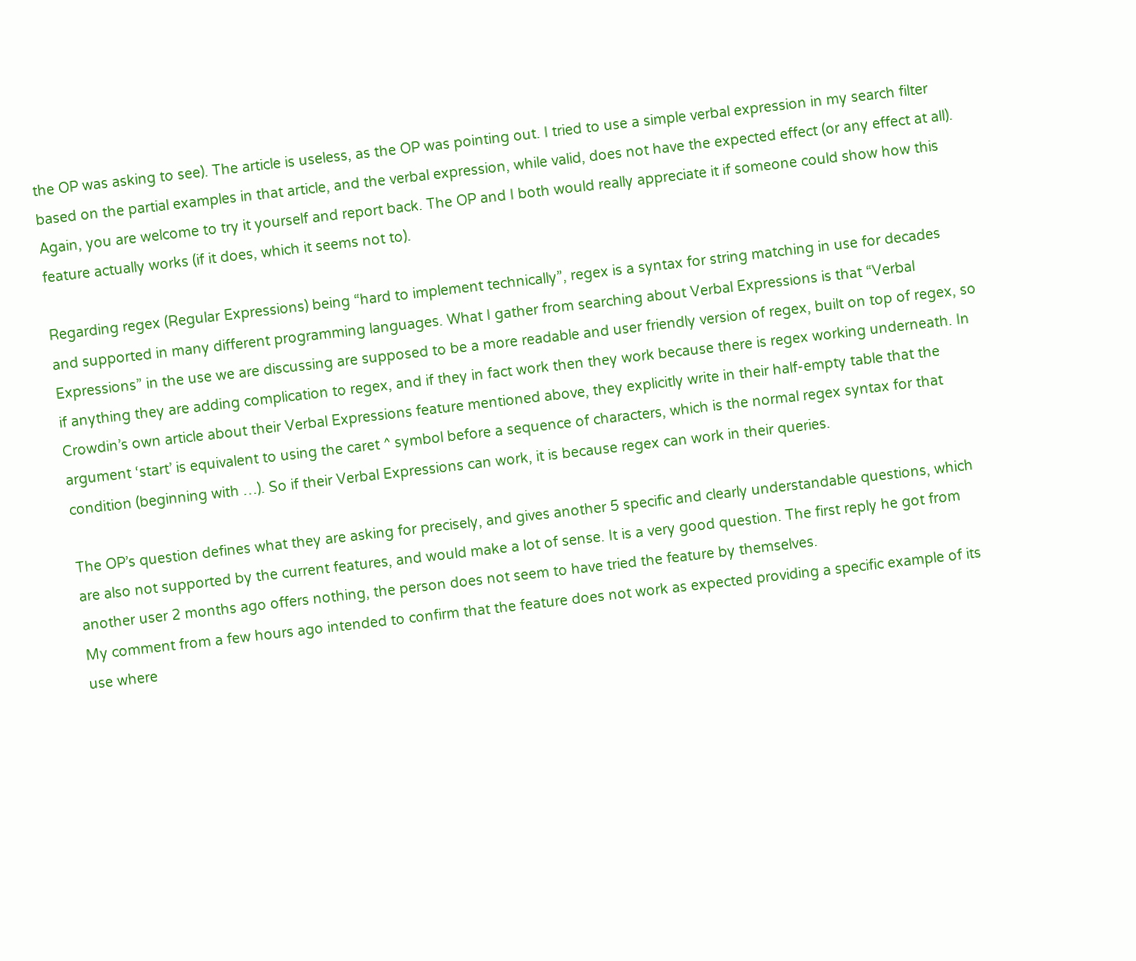the OP was asking to see). The article is useless, as the OP was pointing out. I tried to use a simple verbal expression in my search filter based on the partial examples in that article, and the verbal expression, while valid, does not have the expected effect (or any effect at all). Again, you are welcome to try it yourself and report back. The OP and I both would really appreciate it if someone could show how this feature actually works (if it does, which it seems not to).

Regarding regex (Regular Expressions) being “hard to implement technically”, regex is a syntax for string matching in use for decades and supported in many different programming languages. What I gather from searching about Verbal Expressions is that “Verbal Expressions” in the use we are discussing are supposed to be a more readable and user friendly version of regex, built on top of regex, so if anything they are adding complication to regex, and if they in fact work then they work because there is regex working underneath. In Crowdin’s own article about their Verbal Expressions feature mentioned above, they explicitly write in their half-empty table that the argument ‘start’ is equivalent to using the caret ^ symbol before a sequence of characters, which is the normal regex syntax for that condition (beginning with …). So if their Verbal Expressions can work, it is because regex can work in their queries.

The OP’s question defines what they are asking for precisely, and gives another 5 specific and clearly understandable questions, which are also not supported by the current features, and would make a lot of sense. It is a very good question. The first reply he got from another user 2 months ago offers nothing, the person does not seem to have tried the feature by themselves.
My comment from a few hours ago intended to confirm that the feature does not work as expected providing a specific example of its use where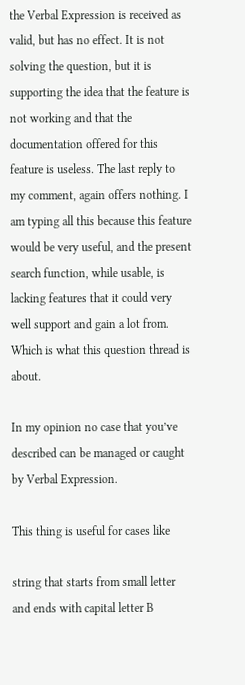the Verbal Expression is received as valid, but has no effect. It is not solving the question, but it is supporting the idea that the feature is not working and that the documentation offered for this feature is useless. The last reply to my comment, again offers nothing. I am typing all this because this feature would be very useful, and the present search function, while usable, is lacking features that it could very well support and gain a lot from. Which is what this question thread is about.

In my opinion no case that you’ve described can be managed or caught by Verbal Expression.

This thing is useful for cases like

string that starts from small letter and ends with capital letter B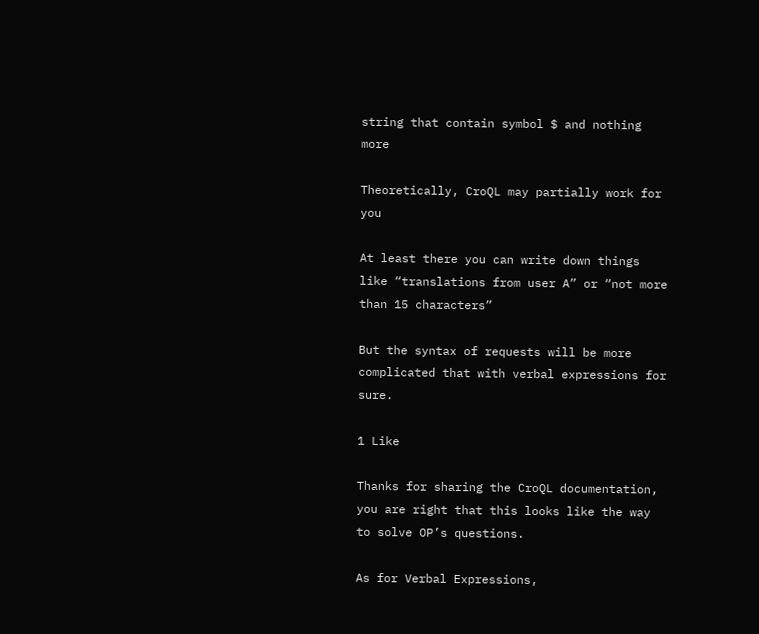string that contain symbol $ and nothing more

Theoretically, CroQL may partially work for you

At least there you can write down things like “translations from user A” or “not more than 15 characters”

But the syntax of requests will be more complicated that with verbal expressions for sure.

1 Like

Thanks for sharing the CroQL documentation, you are right that this looks like the way to solve OP’s questions.

As for Verbal Expressions,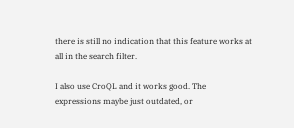there is still no indication that this feature works at all in the search filter.

I also use CroQL and it works good. The expressions maybe just outdated, or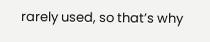rarely used, so that’s why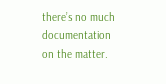there’s no much documentation on the matter.